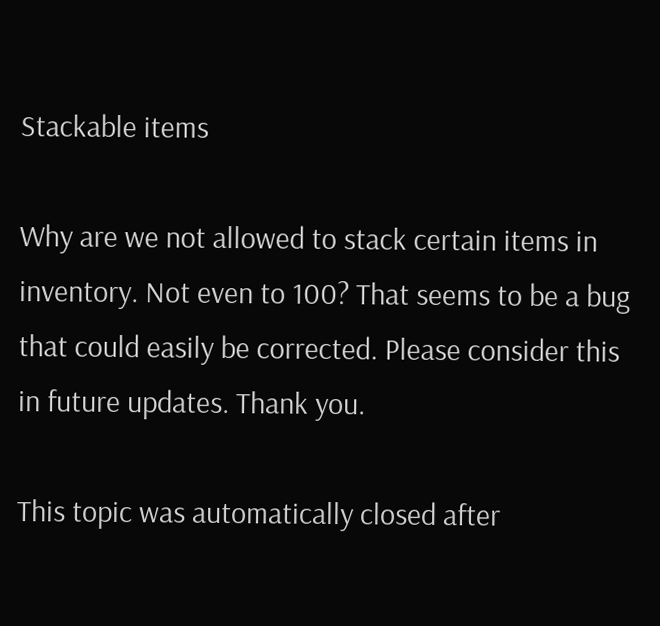Stackable items

Why are we not allowed to stack certain items in inventory. Not even to 100? That seems to be a bug that could easily be corrected. Please consider this in future updates. Thank you.

This topic was automatically closed after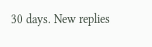30 days. New replies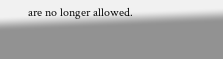are no longer allowed.